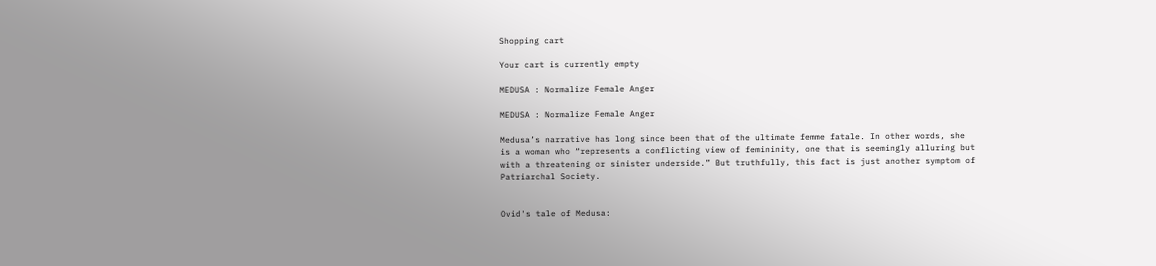Shopping cart

Your cart is currently empty

MEDUSA : Normalize Female Anger

MEDUSA : Normalize Female Anger

Medusa’s narrative has long since been that of the ultimate femme fatale. In other words, she is a woman who “represents a conflicting view of femininity, one that is seemingly alluring but with a threatening or sinister underside.” But truthfully, this fact is just another symptom of Patriarchal Society.


Ovid's tale of Medusa: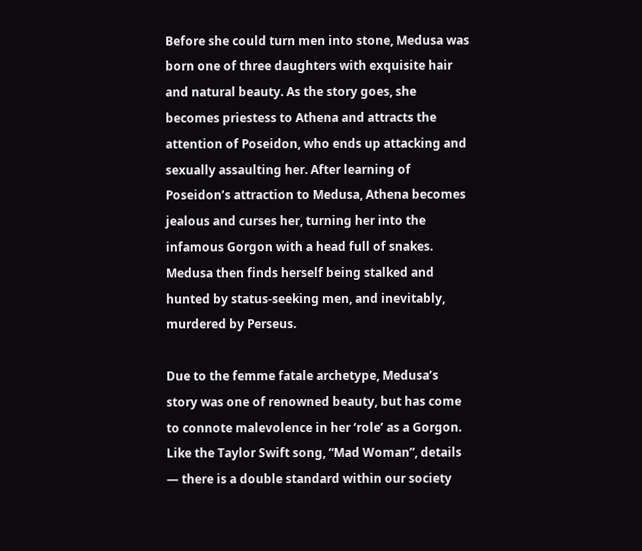Before she could turn men into stone, Medusa was born one of three daughters with exquisite hair and natural beauty. As the story goes, she becomes priestess to Athena and attracts the attention of Poseidon, who ends up attacking and sexually assaulting her. After learning of Poseidon’s attraction to Medusa, Athena becomes jealous and curses her, turning her into the infamous Gorgon with a head full of snakes. Medusa then finds herself being stalked and hunted by status-seeking men, and inevitably, murdered by Perseus.

Due to the femme fatale archetype, Medusa’s story was one of renowned beauty, but has come to connote malevolence in her ‘role’ as a Gorgon. Like the Taylor Swift song, “Mad Woman”, details — there is a double standard within our society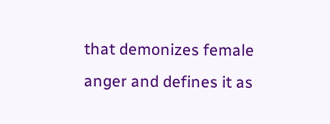that demonizes female anger and defines it as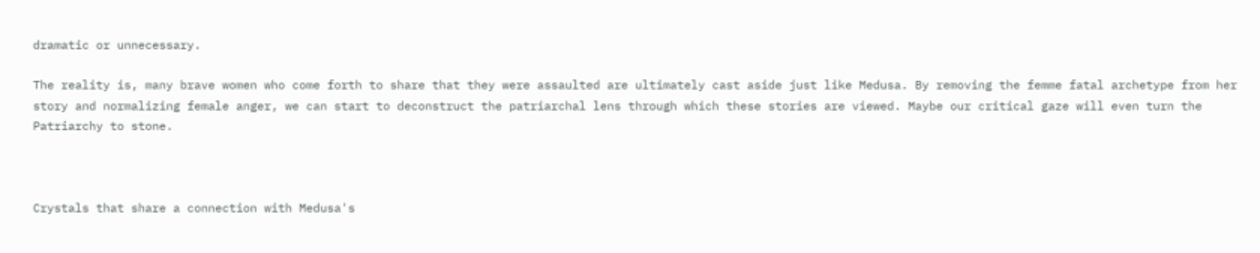dramatic or unnecessary.

The reality is, many brave women who come forth to share that they were assaulted are ultimately cast aside just like Medusa. By removing the femme fatal archetype from her story and normalizing female anger, we can start to deconstruct the patriarchal lens through which these stories are viewed. Maybe our critical gaze will even turn the Patriarchy to stone.



Crystals that share a connection with Medusa's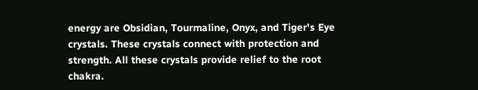energy are Obsidian, Tourmaline, Onyx, and Tiger's Eye crystals. These crystals connect with protection and strength. All these crystals provide relief to the root chakra.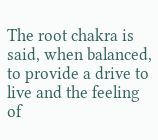The root chakra is said, when balanced, to provide a drive to live and the feeling of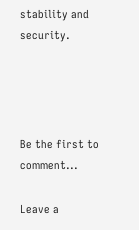stability and security.




Be the first to comment...

Leave a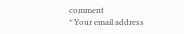comment
* Your email address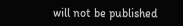will not be published